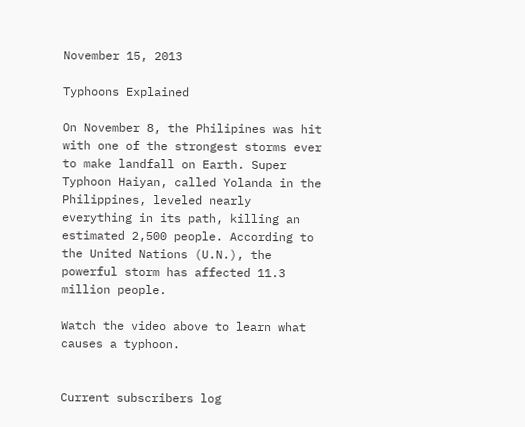November 15, 2013

Typhoons Explained

On November 8, the Philipines was hit with one of the strongest storms ever to make landfall on Earth. Super Typhoon Haiyan, called Yolanda in the Philippines, leveled nearly everything in its path, killing an estimated 2,500 people. According to the United Nations (U.N.), the powerful storm has affected 11.3 million people.

Watch the video above to learn what causes a typhoon.


Current subscribers log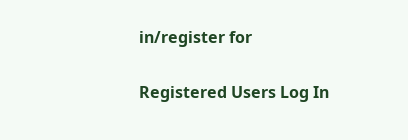in/register for

Registered Users Log In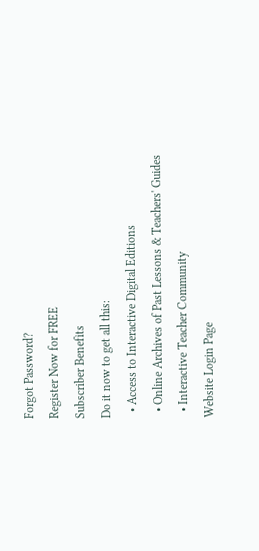Forgot Password?
Register Now for FREE
Subscriber Benefits
Do it now to get all this:
  • Access to Interactive Digital Editions
  • Online Archives of Past Lessons & Teachers' Guides
  • Interactive Teacher Community
Website Login Page